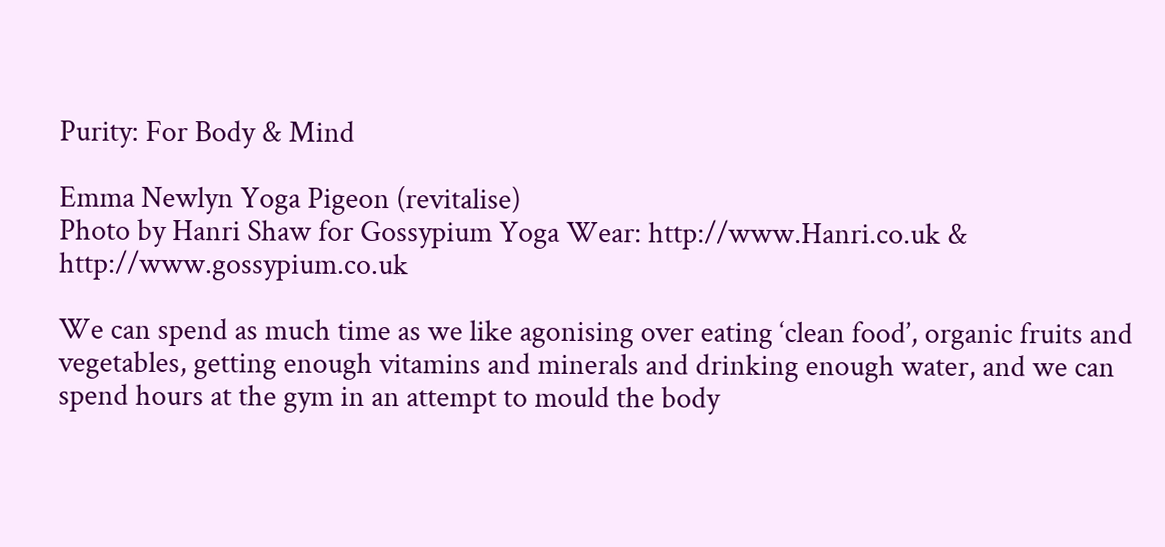Purity: For Body & Mind

Emma Newlyn Yoga Pigeon (revitalise)
Photo by Hanri Shaw for Gossypium Yoga Wear: http://www.Hanri.co.uk & http://www.gossypium.co.uk

We can spend as much time as we like agonising over eating ‘clean food’, organic fruits and vegetables, getting enough vitamins and minerals and drinking enough water, and we can spend hours at the gym in an attempt to mould the body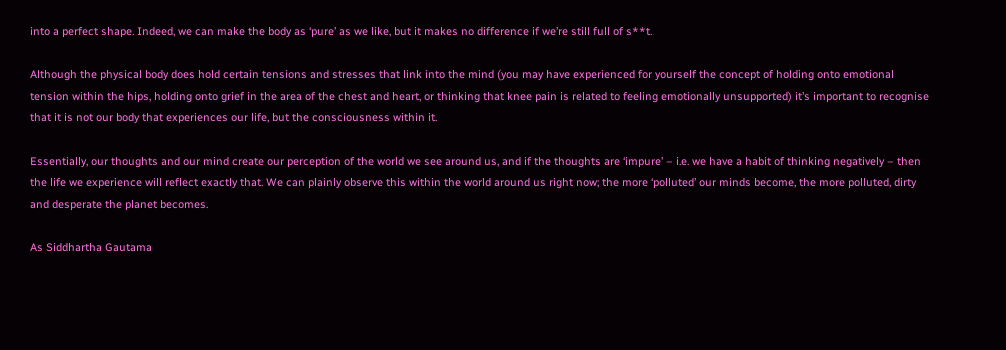into a perfect shape. Indeed, we can make the body as ‘pure’ as we like, but it makes no difference if we’re still full of s**t.

Although the physical body does hold certain tensions and stresses that link into the mind (you may have experienced for yourself the concept of holding onto emotional tension within the hips, holding onto grief in the area of the chest and heart, or thinking that knee pain is related to feeling emotionally unsupported) it’s important to recognise that it is not our body that experiences our life, but the consciousness within it.

Essentially, our thoughts and our mind create our perception of the world we see around us, and if the thoughts are ‘impure’ – i.e. we have a habit of thinking negatively – then the life we experience will reflect exactly that. We can plainly observe this within the world around us right now; the more ‘polluted’ our minds become, the more polluted, dirty and desperate the planet becomes.

As Siddhartha Gautama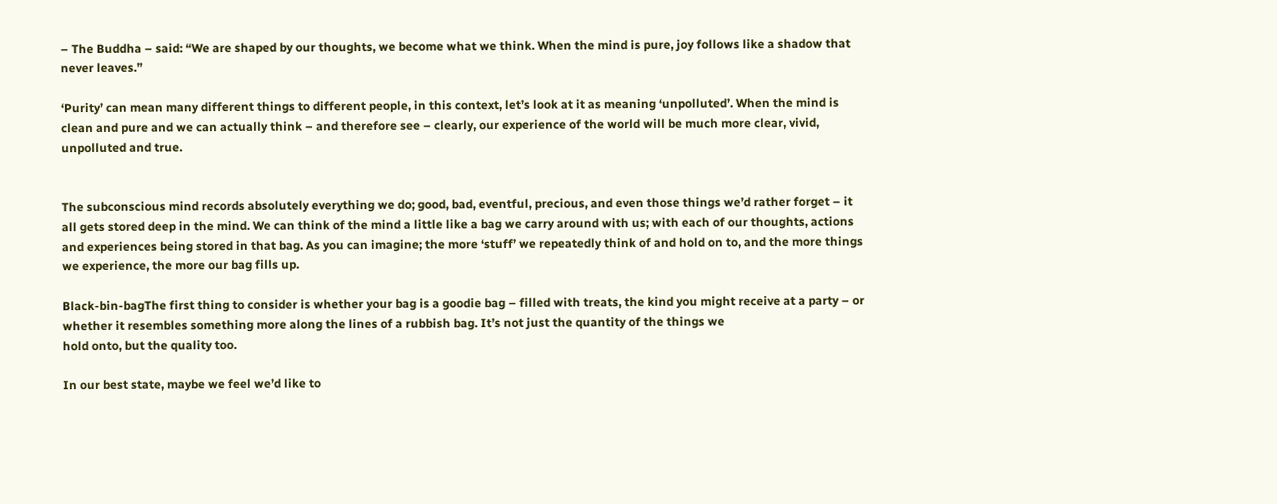– The Buddha – said: “We are shaped by our thoughts, we become what we think. When the mind is pure, joy follows like a shadow that never leaves.”

‘Purity’ can mean many different things to different people, in this context, let’s look at it as meaning ‘unpolluted’. When the mind is clean and pure and we can actually think – and therefore see – clearly, our experience of the world will be much more clear, vivid, unpolluted and true.


The subconscious mind records absolutely everything we do; good, bad, eventful, precious, and even those things we’d rather forget – it all gets stored deep in the mind. We can think of the mind a little like a bag we carry around with us; with each of our thoughts, actions and experiences being stored in that bag. As you can imagine; the more ‘stuff’ we repeatedly think of and hold on to, and the more things we experience, the more our bag fills up.

Black-bin-bagThe first thing to consider is whether your bag is a goodie bag – filled with treats, the kind you might receive at a party – or whether it resembles something more along the lines of a rubbish bag. It’s not just the quantity of the things we
hold onto, but the quality too.

In our best state, maybe we feel we’d like to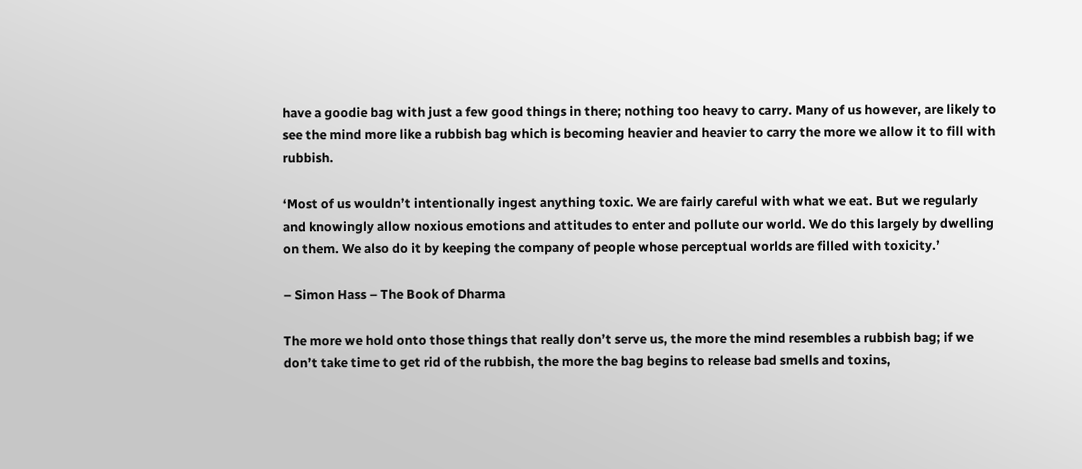have a goodie bag with just a few good things in there; nothing too heavy to carry. Many of us however, are likely to see the mind more like a rubbish bag which is becoming heavier and heavier to carry the more we allow it to fill with rubbish.

‘Most of us wouldn’t intentionally ingest anything toxic. We are fairly careful with what we eat. But we regularly and knowingly allow noxious emotions and attitudes to enter and pollute our world. We do this largely by dwelling on them. We also do it by keeping the company of people whose perceptual worlds are filled with toxicity.’

– Simon Hass – The Book of Dharma

The more we hold onto those things that really don’t serve us, the more the mind resembles a rubbish bag; if we don’t take time to get rid of the rubbish, the more the bag begins to release bad smells and toxins,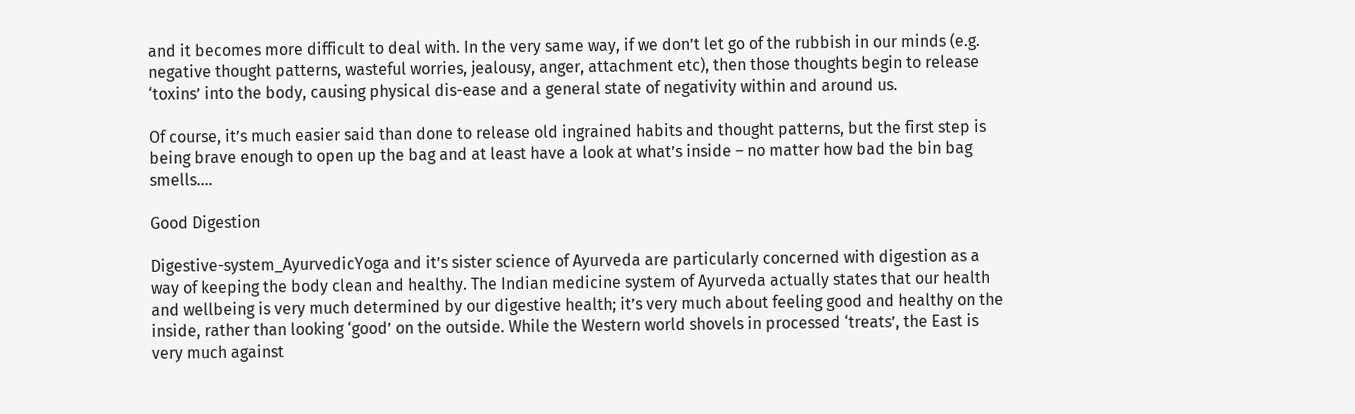and it becomes more difficult to deal with. In the very same way, if we don’t let go of the rubbish in our minds (e.g. negative thought patterns, wasteful worries, jealousy, anger, attachment etc), then those thoughts begin to release ‘toxins’ into the body, causing physical dis-ease and a general state of negativity within and around us.

Of course, it’s much easier said than done to release old ingrained habits and thought patterns, but the first step is being brave enough to open up the bag and at least have a look at what’s inside – no matter how bad the bin bag smells….

Good Digestion

Digestive-system_AyurvedicYoga and it’s sister science of Ayurveda are particularly concerned with digestion as a way of keeping the body clean and healthy. The Indian medicine system of Ayurveda actually states that our health and wellbeing is very much determined by our digestive health; it’s very much about feeling good and healthy on the inside, rather than looking ‘good’ on the outside. While the Western world shovels in processed ‘treats’, the East is very much against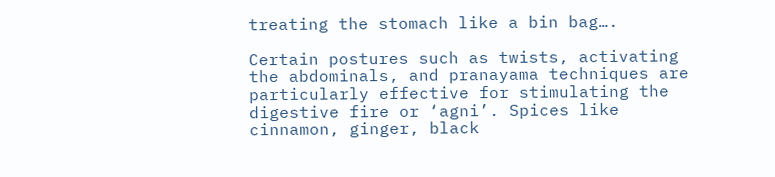treating the stomach like a bin bag….

Certain postures such as twists, activating the abdominals, and pranayama techniques are particularly effective for stimulating the digestive fire or ‘agni’. Spices like cinnamon, ginger, black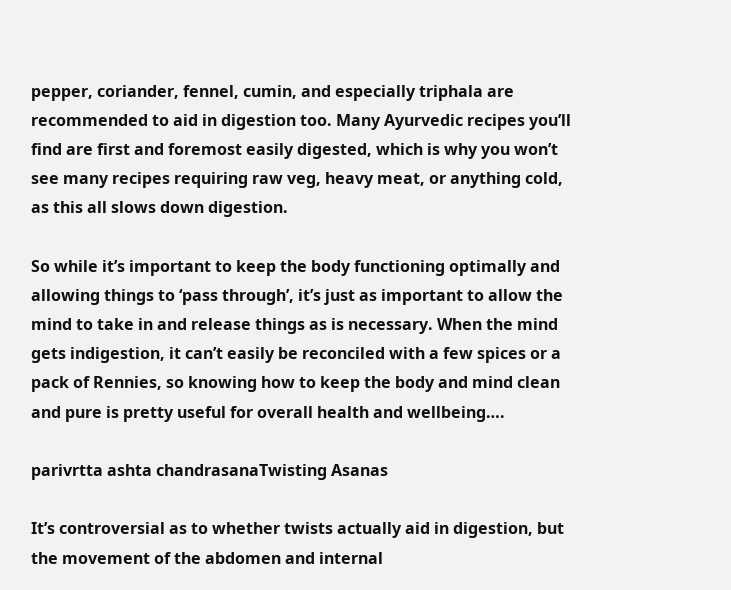pepper, coriander, fennel, cumin, and especially triphala are recommended to aid in digestion too. Many Ayurvedic recipes you’ll find are first and foremost easily digested, which is why you won’t see many recipes requiring raw veg, heavy meat, or anything cold, as this all slows down digestion.

So while it’s important to keep the body functioning optimally and allowing things to ‘pass through’, it’s just as important to allow the mind to take in and release things as is necessary. When the mind gets indigestion, it can’t easily be reconciled with a few spices or a pack of Rennies, so knowing how to keep the body and mind clean and pure is pretty useful for overall health and wellbeing….

parivrtta ashta chandrasanaTwisting Asanas

It’s controversial as to whether twists actually aid in digestion, but the movement of the abdomen and internal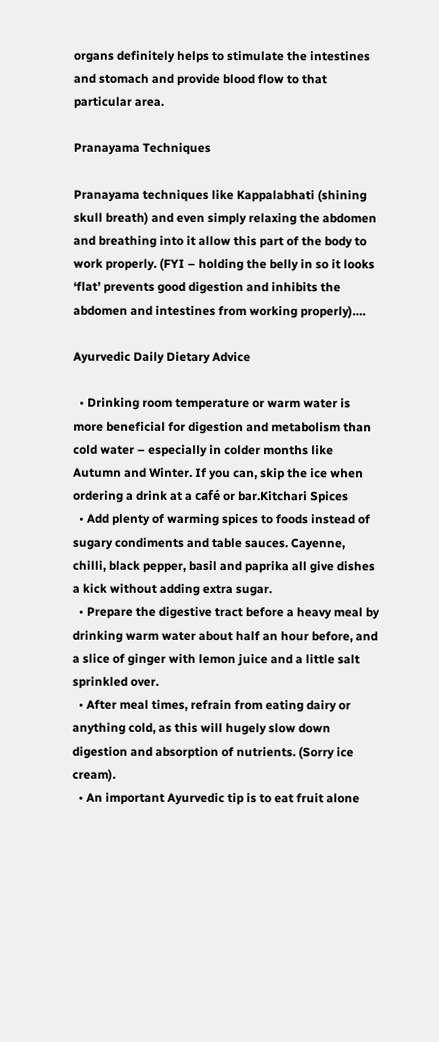organs definitely helps to stimulate the intestines and stomach and provide blood flow to that particular area.

Pranayama Techniques

Pranayama techniques like Kappalabhati (shining skull breath) and even simply relaxing the abdomen and breathing into it allow this part of the body to work properly. (FYI – holding the belly in so it looks ‘flat’ prevents good digestion and inhibits the abdomen and intestines from working properly)….

Ayurvedic Daily Dietary Advice

  • Drinking room temperature or warm water is more beneficial for digestion and metabolism than cold water – especially in colder months like Autumn and Winter. If you can, skip the ice when ordering a drink at a café or bar.Kitchari Spices
  • Add plenty of warming spices to foods instead of sugary condiments and table sauces. Cayenne, chilli, black pepper, basil and paprika all give dishes a kick without adding extra sugar.
  • Prepare the digestive tract before a heavy meal by drinking warm water about half an hour before, and a slice of ginger with lemon juice and a little salt sprinkled over.
  • After meal times, refrain from eating dairy or anything cold, as this will hugely slow down digestion and absorption of nutrients. (Sorry ice cream).
  • An important Ayurvedic tip is to eat fruit alone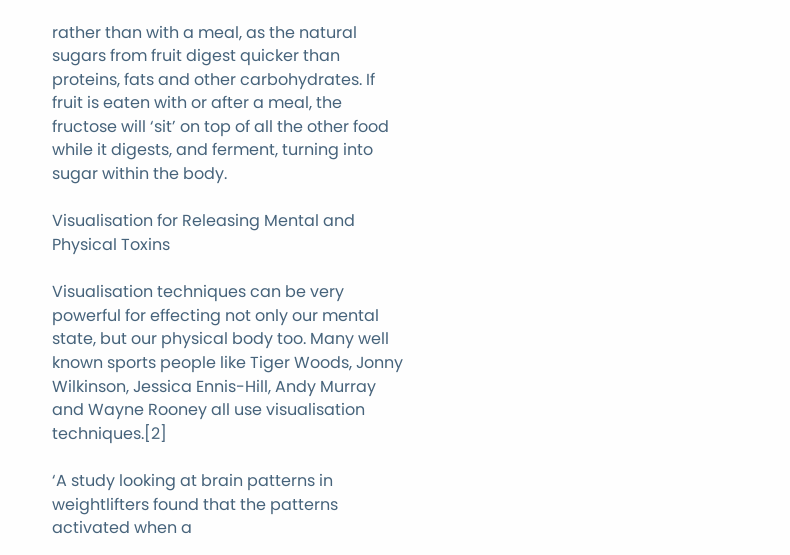rather than with a meal, as the natural sugars from fruit digest quicker than proteins, fats and other carbohydrates. If fruit is eaten with or after a meal, the fructose will ‘sit’ on top of all the other food while it digests, and ferment, turning into sugar within the body.

Visualisation for Releasing Mental and Physical Toxins

Visualisation techniques can be very powerful for effecting not only our mental state, but our physical body too. Many well known sports people like Tiger Woods, Jonny Wilkinson, Jessica Ennis-Hill, Andy Murray and Wayne Rooney all use visualisation techniques.[2]

‘A study looking at brain patterns in weightlifters found that the patterns activated when a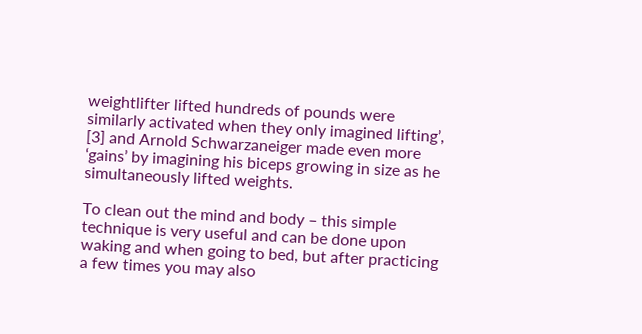weightlifter lifted hundreds of pounds were similarly activated when they only imagined lifting’, [3] and Arnold Schwarzaneiger made even more ‘gains’ by imagining his biceps growing in size as he simultaneously lifted weights.

To clean out the mind and body – this simple technique is very useful and can be done upon waking and when going to bed, but after practicing a few times you may also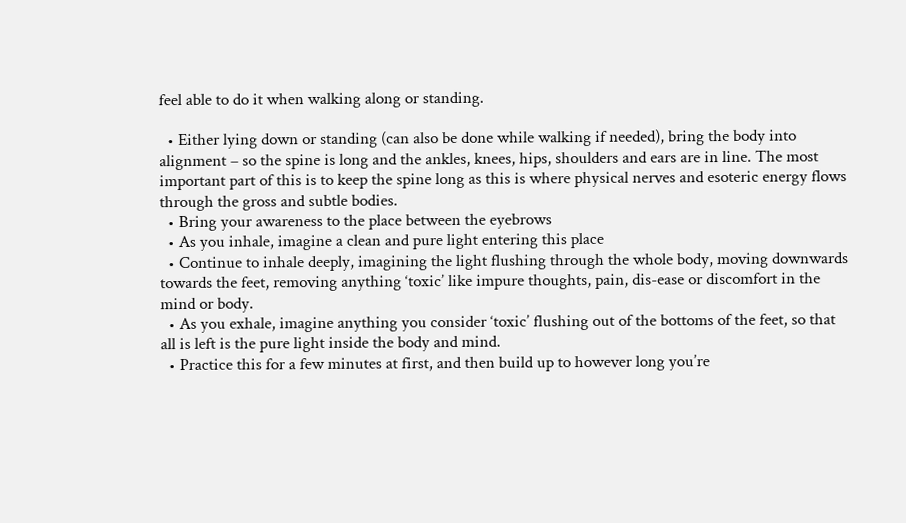feel able to do it when walking along or standing.

  • Either lying down or standing (can also be done while walking if needed), bring the body into alignment – so the spine is long and the ankles, knees, hips, shoulders and ears are in line. The most important part of this is to keep the spine long as this is where physical nerves and esoteric energy flows through the gross and subtle bodies.
  • Bring your awareness to the place between the eyebrows
  • As you inhale, imagine a clean and pure light entering this place
  • Continue to inhale deeply, imagining the light flushing through the whole body, moving downwards towards the feet, removing anything ‘toxic’ like impure thoughts, pain, dis-ease or discomfort in the mind or body.
  • As you exhale, imagine anything you consider ‘toxic’ flushing out of the bottoms of the feet, so that all is left is the pure light inside the body and mind.
  • Practice this for a few minutes at first, and then build up to however long you’re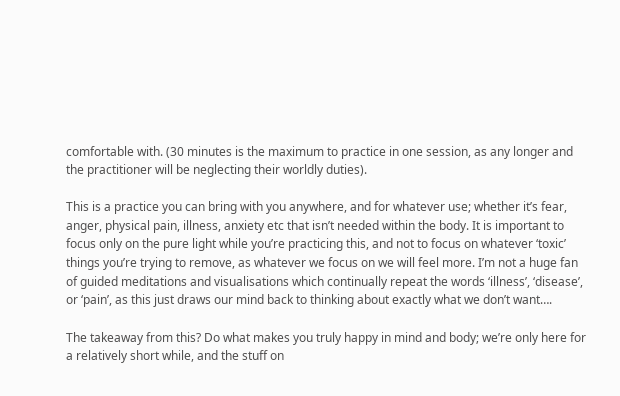comfortable with. (30 minutes is the maximum to practice in one session, as any longer and the practitioner will be neglecting their worldly duties).

This is a practice you can bring with you anywhere, and for whatever use; whether it’s fear, anger, physical pain, illness, anxiety etc that isn’t needed within the body. It is important to focus only on the pure light while you’re practicing this, and not to focus on whatever ‘toxic’ things you’re trying to remove, as whatever we focus on we will feel more. I’m not a huge fan of guided meditations and visualisations which continually repeat the words ‘illness’, ‘disease’, or ‘pain’, as this just draws our mind back to thinking about exactly what we don’t want….

The takeaway from this? Do what makes you truly happy in mind and body; we’re only here for a relatively short while, and the stuff on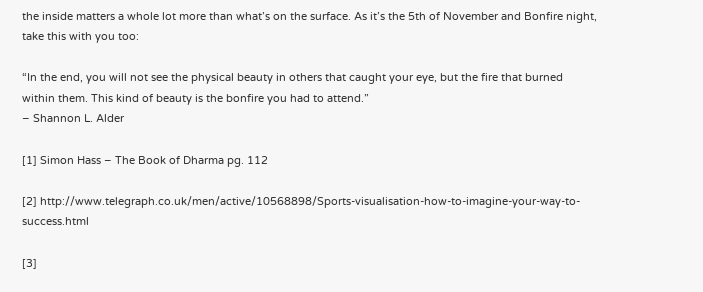the inside matters a whole lot more than what’s on the surface. As it’s the 5th of November and Bonfire night, take this with you too:

“In the end, you will not see the physical beauty in others that caught your eye, but the fire that burned within them. This kind of beauty is the bonfire you had to attend.”
– Shannon L. Alder

[1] Simon Hass – The Book of Dharma pg. 112

[2] http://www.telegraph.co.uk/men/active/10568898/Sports-visualisation-how-to-imagine-your-way-to-success.html

[3]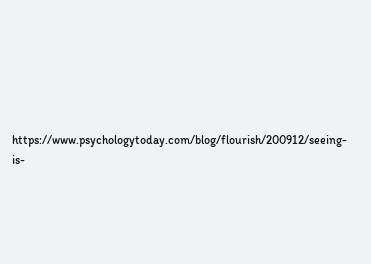https://www.psychologytoday.com/blog/flourish/200912/seeing-is-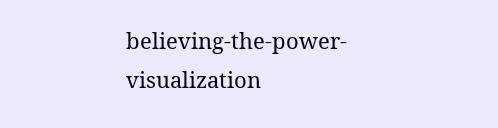believing-the-power-visualization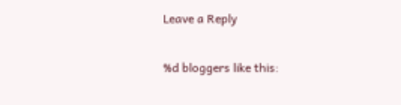Leave a Reply

%d bloggers like this: